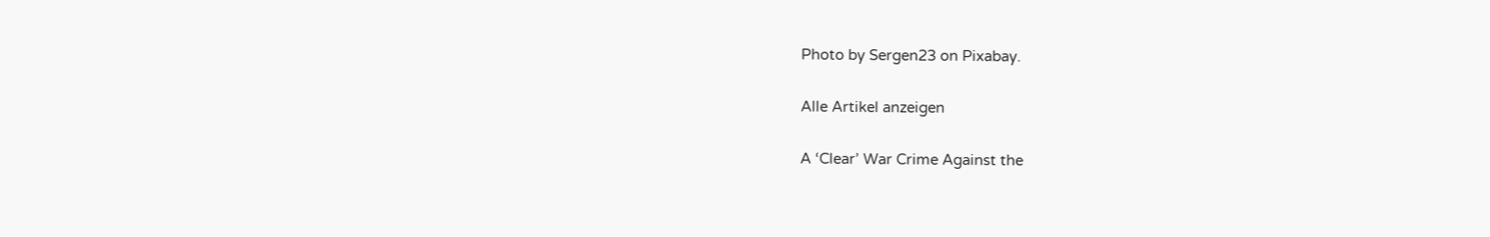Photo by Sergen23 on Pixabay.

Alle Artikel anzeigen

A ‘Clear’ War Crime Against the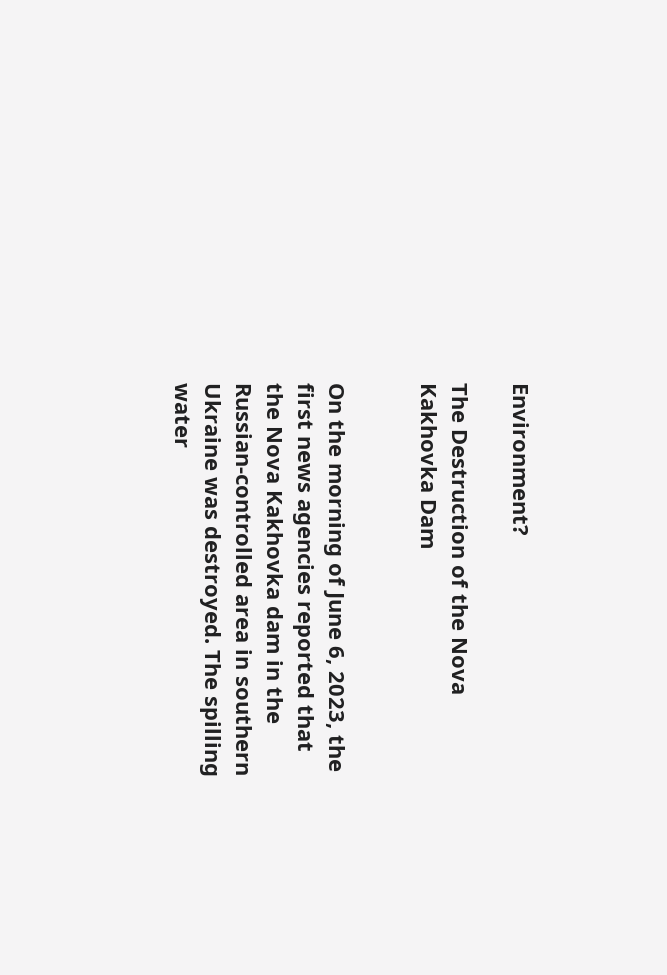Environment?

The Destruction of the Nova Kakhovka Dam


On the morning of June 6, 2023, the first news agencies reported that the Nova Kakhovka dam in the Russian-controlled area in southern Ukraine was destroyed. The spilling water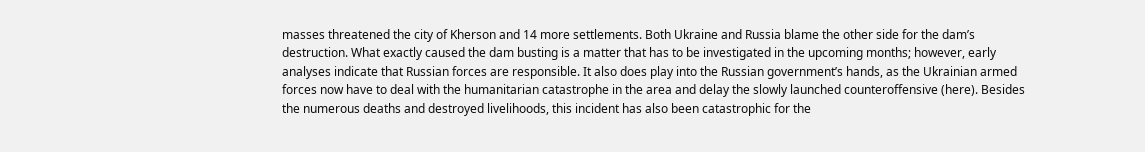masses threatened the city of Kherson and 14 more settlements. Both Ukraine and Russia blame the other side for the dam’s destruction. What exactly caused the dam busting is a matter that has to be investigated in the upcoming months; however, early analyses indicate that Russian forces are responsible. It also does play into the Russian government’s hands, as the Ukrainian armed forces now have to deal with the humanitarian catastrophe in the area and delay the slowly launched counteroffensive (here). Besides the numerous deaths and destroyed livelihoods, this incident has also been catastrophic for the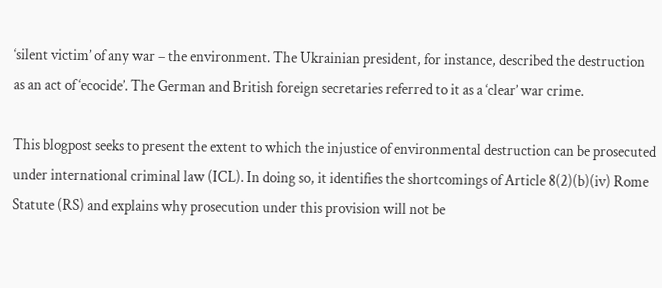‘silent victim’ of any war – the environment. The Ukrainian president, for instance, described the destruction as an act of ‘ecocide’. The German and British foreign secretaries referred to it as a ‘clear’ war crime.

This blogpost seeks to present the extent to which the injustice of environmental destruction can be prosecuted under international criminal law (ICL). In doing so, it identifies the shortcomings of Article 8(2)(b)(iv) Rome Statute (RS) and explains why prosecution under this provision will not be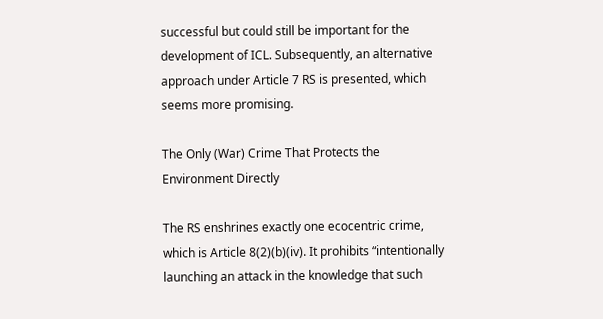successful but could still be important for the development of ICL. Subsequently, an alternative approach under Article 7 RS is presented, which seems more promising.

The Only (War) Crime That Protects the Environment Directly

The RS enshrines exactly one ecocentric crime, which is Article 8(2)(b)(iv). It prohibits “intentionally launching an attack in the knowledge that such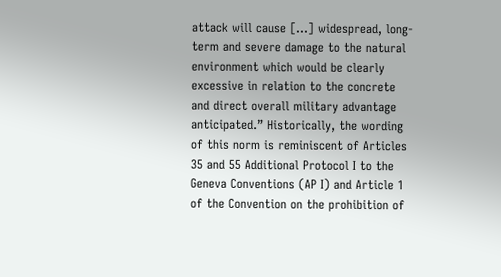attack will cause […] widespread, long-term and severe damage to the natural environment which would be clearly excessive in relation to the concrete and direct overall military advantage anticipated.” Historically, the wording of this norm is reminiscent of Articles 35 and 55 Additional Protocol I to the Geneva Conventions (AP I) and Article 1 of the Convention on the prohibition of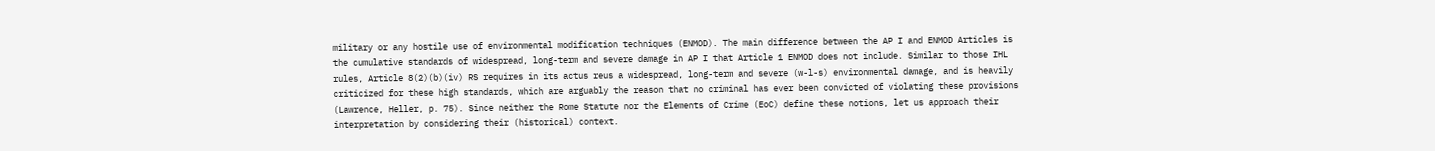military or any hostile use of environmental modification techniques (ENMOD). The main difference between the AP I and ENMOD Articles is the cumulative standards of widespread, long-term and severe damage in AP I that Article 1 ENMOD does not include. Similar to those IHL rules, Article 8(2)(b)(iv) RS requires in its actus reus a widespread, long-term and severe (w-l-s) environmental damage, and is heavily criticized for these high standards, which are arguably the reason that no criminal has ever been convicted of violating these provisions (Lawrence, Heller, p. 75). Since neither the Rome Statute nor the Elements of Crime (EoC) define these notions, let us approach their interpretation by considering their (historical) context.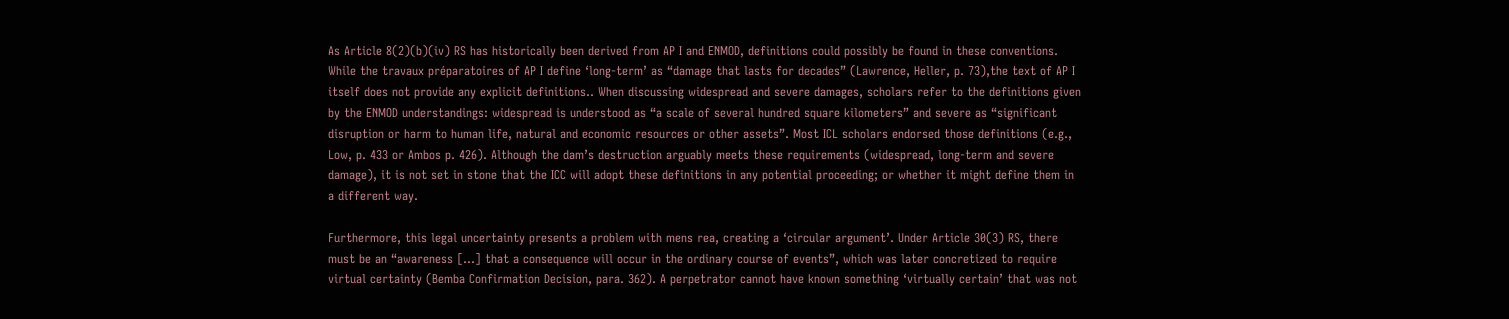As Article 8(2)(b)(iv) RS has historically been derived from AP I and ENMOD, definitions could possibly be found in these conventions. While the travaux préparatoires of AP I define ‘long-term’ as “damage that lasts for decades” (Lawrence, Heller, p. 73),the text of AP I itself does not provide any explicit definitions.. When discussing widespread and severe damages, scholars refer to the definitions given by the ENMOD understandings: widespread is understood as “a scale of several hundred square kilometers” and severe as “significant disruption or harm to human life, natural and economic resources or other assets”. Most ICL scholars endorsed those definitions (e.g., Low, p. 433 or Ambos p. 426). Although the dam’s destruction arguably meets these requirements (widespread, long-term and severe damage), it is not set in stone that the ICC will adopt these definitions in any potential proceeding; or whether it might define them in a different way.

Furthermore, this legal uncertainty presents a problem with mens rea, creating a ‘circular argument’. Under Article 30(3) RS, there must be an “awareness […] that a consequence will occur in the ordinary course of events”, which was later concretized to require virtual certainty (Bemba Confirmation Decision, para. 362). A perpetrator cannot have known something ‘virtually certain’ that was not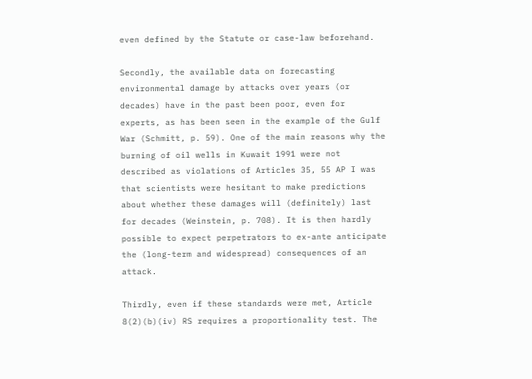even defined by the Statute or case-law beforehand.

Secondly, the available data on forecasting environmental damage by attacks over years (or decades) have in the past been poor, even for experts, as has been seen in the example of the Gulf War (Schmitt, p. 59). One of the main reasons why the burning of oil wells in Kuwait 1991 were not described as violations of Articles 35, 55 AP I was that scientists were hesitant to make predictions about whether these damages will (definitely) last for decades (Weinstein, p. 708). It is then hardly possible to expect perpetrators to ex-ante anticipate the (long-term and widespread) consequences of an attack.

Thirdly, even if these standards were met, Article 8(2)(b)(iv) RS requires a proportionality test. The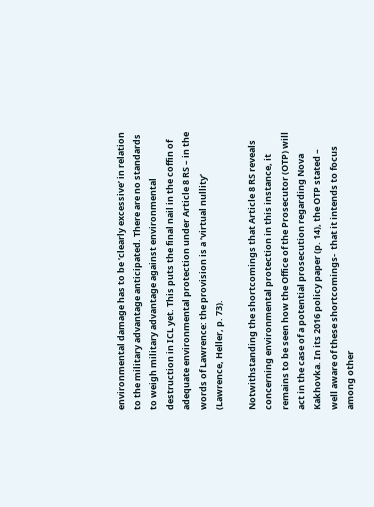environmental damage has to be ‘clearly excessive’ in relation to the military advantage anticipated. There are no standards to weigh military advantage against environmental destruction in ICL yet. This puts the final nail in the coffin of adequate environmental protection under Article 8 RS – in the words of Lawrence: the provision is a ‘virtual nullity’ (Lawrence, Heller, p. 73).

Notwithstanding the shortcomings that Article 8 RS reveals concerning environmental protection in this instance, it remains to be seen how the Office of the Prosecutor (OTP) will act in the case of a potential prosecution regarding Nova Kakhovka. In its 2016 policy paper (p. 14), the OTP stated – well aware of these shortcomings-  that it intends to focus among other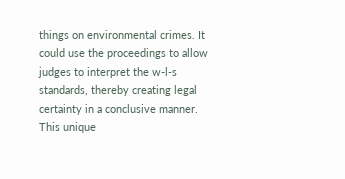things on environmental crimes. It could use the proceedings to allow judges to interpret the w-l-s standards, thereby creating legal certainty in a conclusive manner. This unique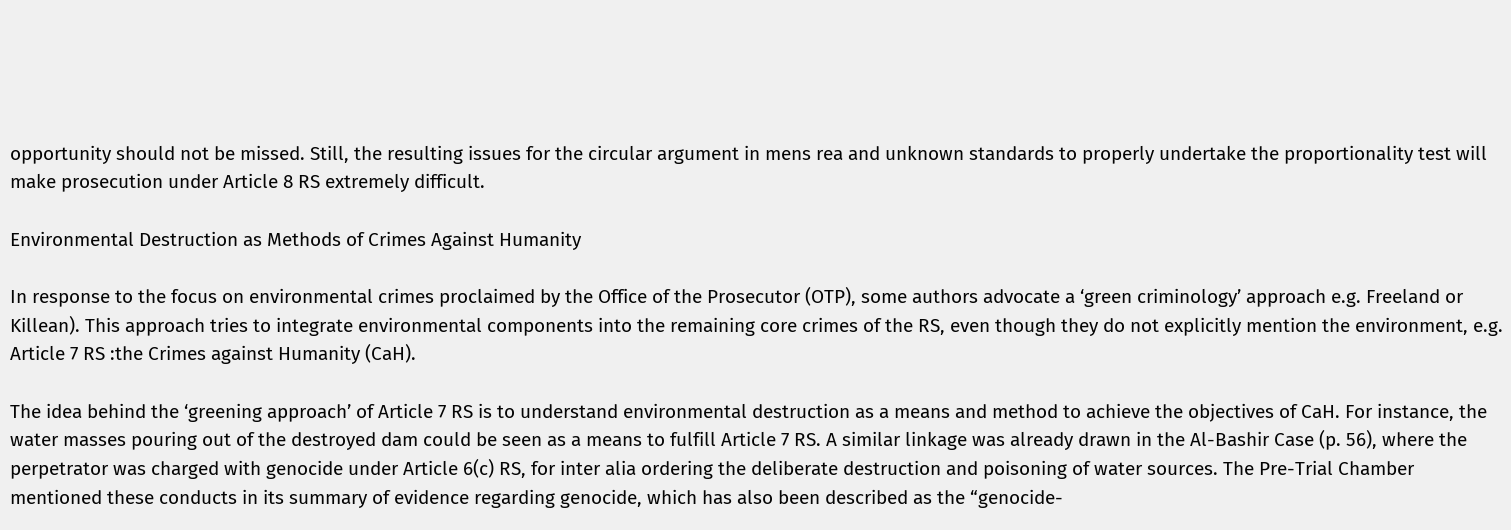opportunity should not be missed. Still, the resulting issues for the circular argument in mens rea and unknown standards to properly undertake the proportionality test will make prosecution under Article 8 RS extremely difficult.

Environmental Destruction as Methods of Crimes Against Humanity

In response to the focus on environmental crimes proclaimed by the Office of the Prosecutor (OTP), some authors advocate a ‘green criminology’ approach e.g. Freeland or Killean). This approach tries to integrate environmental components into the remaining core crimes of the RS, even though they do not explicitly mention the environment, e.g. Article 7 RS :the Crimes against Humanity (CaH).

The idea behind the ‘greening approach’ of Article 7 RS is to understand environmental destruction as a means and method to achieve the objectives of CaH. For instance, the water masses pouring out of the destroyed dam could be seen as a means to fulfill Article 7 RS. A similar linkage was already drawn in the Al-Bashir Case (p. 56), where the perpetrator was charged with genocide under Article 6(c) RS, for inter alia ordering the deliberate destruction and poisoning of water sources. The Pre-Trial Chamber mentioned these conducts in its summary of evidence regarding genocide, which has also been described as the “genocide-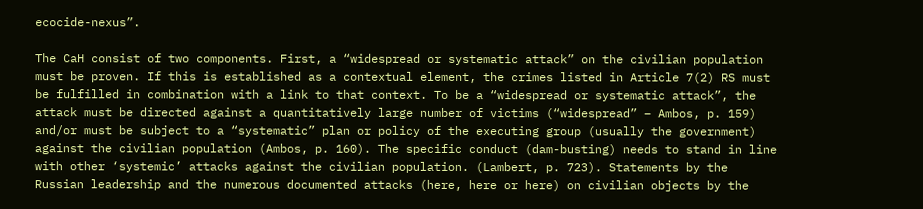ecocide-nexus”.

The CaH consist of two components. First, a “widespread or systematic attack” on the civilian population must be proven. If this is established as a contextual element, the crimes listed in Article 7(2) RS must be fulfilled in combination with a link to that context. To be a “widespread or systematic attack”, the attack must be directed against a quantitatively large number of victims (“widespread” – Ambos, p. 159) and/or must be subject to a “systematic” plan or policy of the executing group (usually the government) against the civilian population (Ambos, p. 160). The specific conduct (dam-busting) needs to stand in line with other ‘systemic’ attacks against the civilian population. (Lambert, p. 723). Statements by the Russian leadership and the numerous documented attacks (here, here or here) on civilian objects by the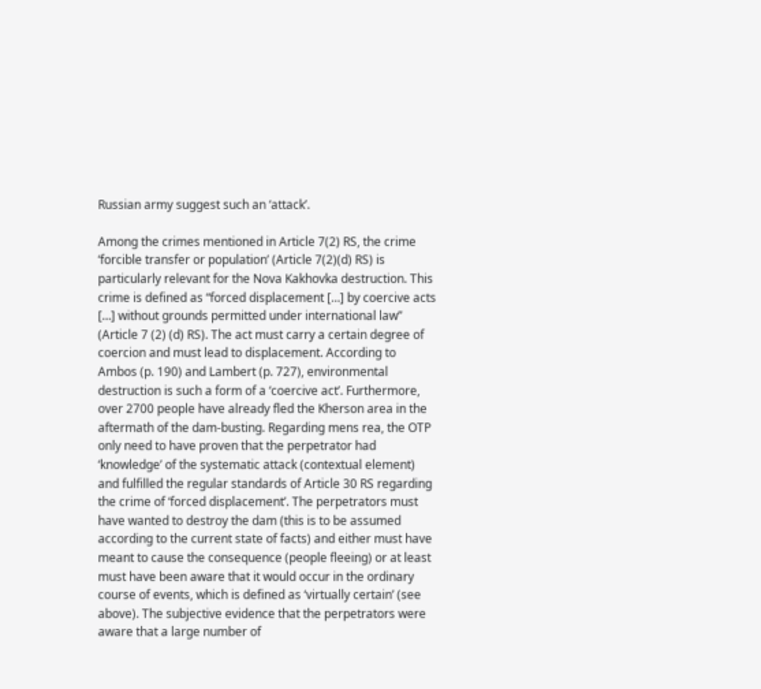Russian army suggest such an ‘attack’.

Among the crimes mentioned in Article 7(2) RS, the crime ‘forcible transfer or population’ (Article 7(2)(d) RS) is particularly relevant for the Nova Kakhovka destruction. This crime is defined as “forced displacement […] by coercive acts […] without grounds permitted under international law” (Article 7 (2) (d) RS). The act must carry a certain degree of coercion and must lead to displacement. According to Ambos (p. 190) and Lambert (p. 727), environmental destruction is such a form of a ‘coercive act’. Furthermore, over 2700 people have already fled the Kherson area in the aftermath of the dam-busting. Regarding mens rea, the OTP only need to have proven that the perpetrator had ‘knowledge’ of the systematic attack (contextual element) and fulfilled the regular standards of Article 30 RS regarding the crime of ‘forced displacement’. The perpetrators must have wanted to destroy the dam (this is to be assumed according to the current state of facts) and either must have meant to cause the consequence (people fleeing) or at least must have been aware that it would occur in the ordinary course of events, which is defined as ‘virtually certain’ (see above). The subjective evidence that the perpetrators were aware that a large number of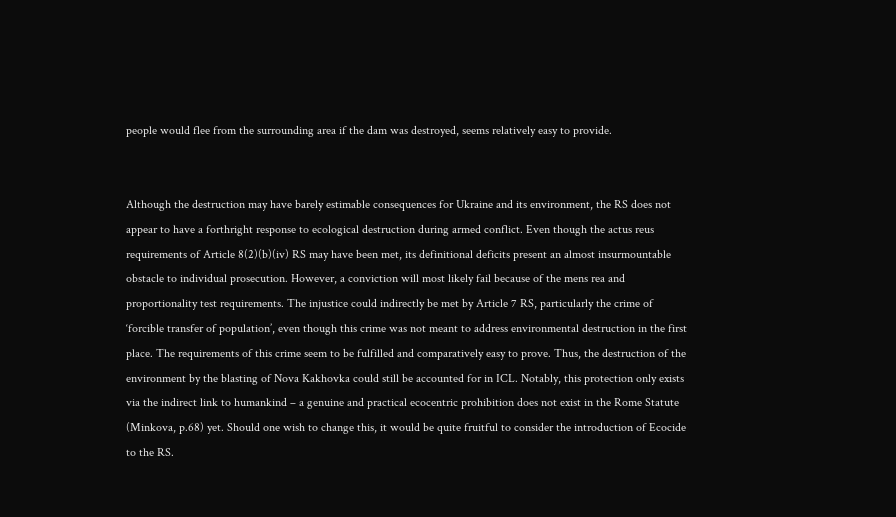people would flee from the surrounding area if the dam was destroyed, seems relatively easy to provide.


Although the destruction may have barely estimable consequences for Ukraine and its environment, the RS does not appear to have a forthright response to ecological destruction during armed conflict. Even though the actus reus requirements of Article 8(2)(b)(iv) RS may have been met, its definitional deficits present an almost insurmountable obstacle to individual prosecution. However, a conviction will most likely fail because of the mens rea and proportionality test requirements. The injustice could indirectly be met by Article 7 RS, particularly the crime of ‘forcible transfer of population’, even though this crime was not meant to address environmental destruction in the first place. The requirements of this crime seem to be fulfilled and comparatively easy to prove. Thus, the destruction of the environment by the blasting of Nova Kakhovka could still be accounted for in ICL. Notably, this protection only exists via the indirect link to humankind – a genuine and practical ecocentric prohibition does not exist in the Rome Statute (Minkova, p.68) yet. Should one wish to change this, it would be quite fruitful to consider the introduction of Ecocide to the RS.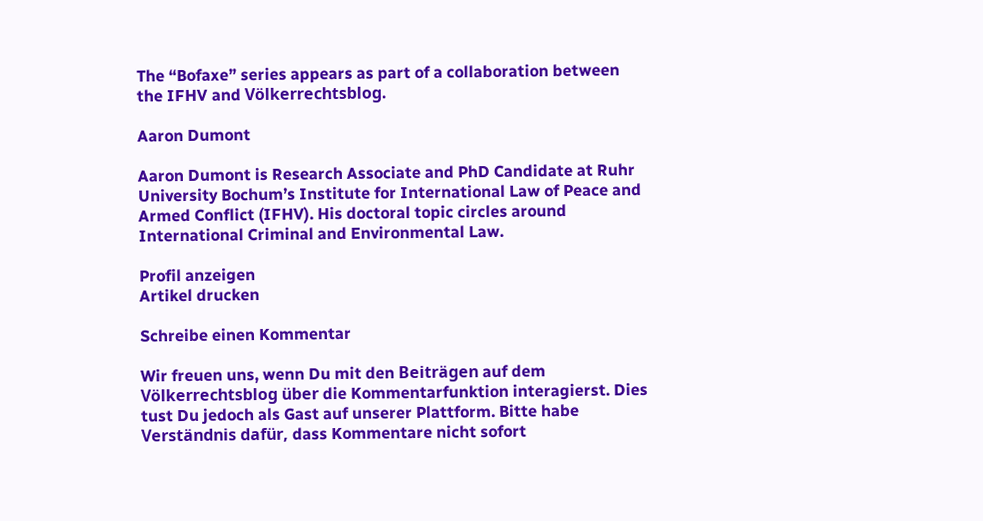The “Bofaxe” series appears as part of a collaboration between the IFHV and Völkerrechtsblog.

Aaron Dumont

Aaron Dumont is Research Associate and PhD Candidate at Ruhr University Bochum’s Institute for International Law of Peace and Armed Conflict (IFHV). His doctoral topic circles around International Criminal and Environmental Law.

Profil anzeigen
Artikel drucken

Schreibe einen Kommentar

Wir freuen uns, wenn Du mit den Beiträgen auf dem Völkerrechtsblog über die Kommentarfunktion interagierst. Dies tust Du jedoch als Gast auf unserer Plattform. Bitte habe Verständnis dafür, dass Kommentare nicht sofort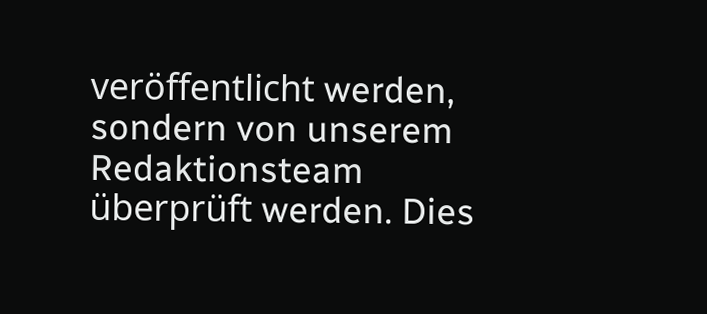veröffentlicht werden, sondern von unserem Redaktionsteam überprüft werden. Dies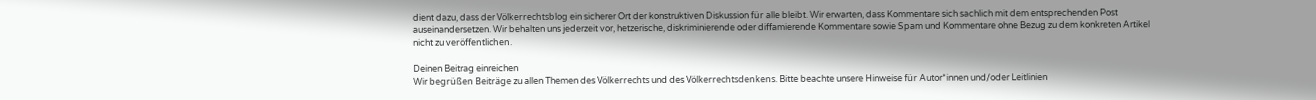dient dazu, dass der Völkerrechtsblog ein sicherer Ort der konstruktiven Diskussion für alle bleibt. Wir erwarten, dass Kommentare sich sachlich mit dem entsprechenden Post auseinandersetzen. Wir behalten uns jederzeit vor, hetzerische, diskriminierende oder diffamierende Kommentare sowie Spam und Kommentare ohne Bezug zu dem konkreten Artikel nicht zu veröffentlichen.

Deinen Beitrag einreichen
Wir begrüßen Beiträge zu allen Themen des Völkerrechts und des Völkerrechtsdenkens. Bitte beachte unsere Hinweise für Autor*innen und/oder Leitlinien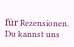für Rezensionen. Du kannst uns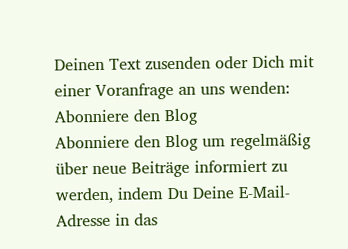Deinen Text zusenden oder Dich mit einer Voranfrage an uns wenden:
Abonniere den Blog
Abonniere den Blog um regelmäßig über neue Beiträge informiert zu werden, indem Du Deine E-Mail-Adresse in das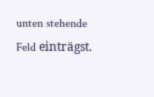unten stehende Feld einträgst.